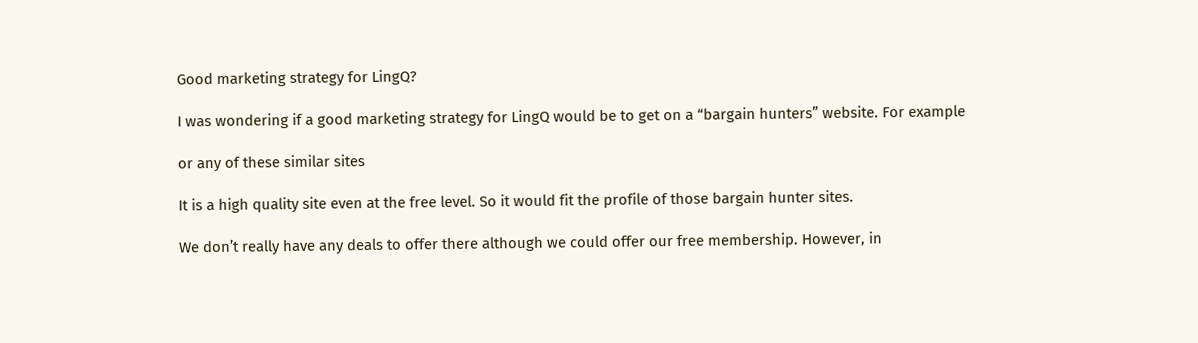Good marketing strategy for LingQ?

I was wondering if a good marketing strategy for LingQ would be to get on a “bargain hunters” website. For example

or any of these similar sites

It is a high quality site even at the free level. So it would fit the profile of those bargain hunter sites.

We don’t really have any deals to offer there although we could offer our free membership. However, in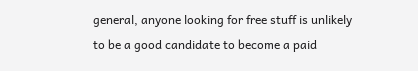general, anyone looking for free stuff is unlikely to be a good candidate to become a paid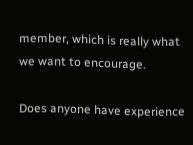member, which is really what we want to encourage.

Does anyone have experience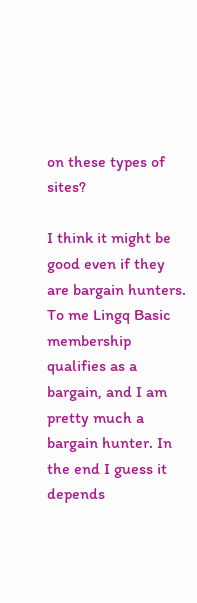on these types of sites?

I think it might be good even if they are bargain hunters. To me Lingq Basic membership qualifies as a bargain, and I am pretty much a bargain hunter. In the end I guess it depends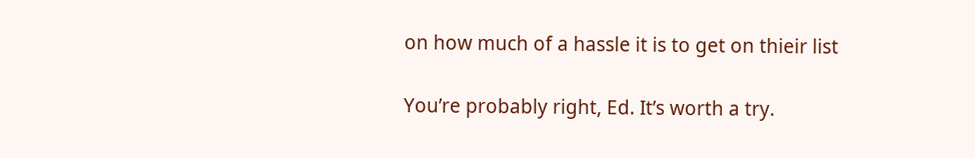on how much of a hassle it is to get on thieir list

You’re probably right, Ed. It’s worth a try.